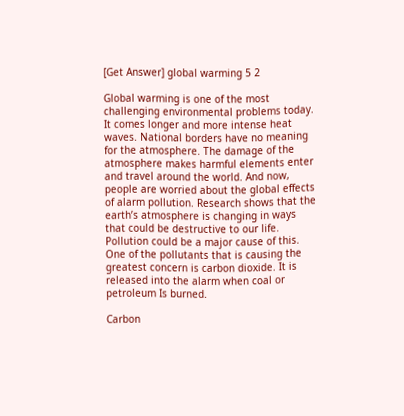[Get Answer] global warming 5 2

Global warming is one of the most challenging environmental problems today. It comes longer and more intense heat waves. National borders have no meaning for the atmosphere. The damage of the atmosphere makes harmful elements enter and travel around the world. And now, people are worried about the global effects of alarm pollution. Research shows that the earth’s atmosphere is changing in ways that could be destructive to our life. Pollution could be a major cause of this. One of the pollutants that is causing the greatest concern is carbon dioxide. It is released into the alarm when coal or petroleum Is burned.

Carbon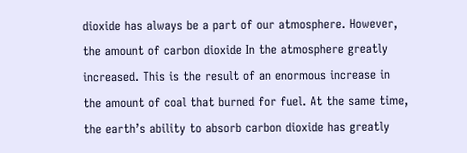dioxide has always be a part of our atmosphere. However, the amount of carbon dioxide In the atmosphere greatly increased. This is the result of an enormous increase in the amount of coal that burned for fuel. At the same time, the earth’s ability to absorb carbon dioxide has greatly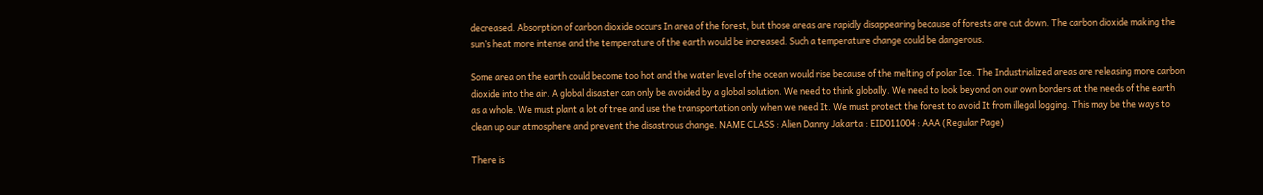decreased. Absorption of carbon dioxide occurs In area of the forest, but those areas are rapidly disappearing because of forests are cut down. The carbon dioxide making the sun’s heat more intense and the temperature of the earth would be increased. Such a temperature change could be dangerous.

Some area on the earth could become too hot and the water level of the ocean would rise because of the melting of polar Ice. The Industrialized areas are releasing more carbon dioxide into the air. A global disaster can only be avoided by a global solution. We need to think globally. We need to look beyond on our own borders at the needs of the earth as a whole. We must plant a lot of tree and use the transportation only when we need It. We must protect the forest to avoid It from illegal logging. This may be the ways to clean up our atmosphere and prevent the disastrous change. NAME CLASS : Alien Danny Jakarta : EID011004 : AAA (Regular Page)

There is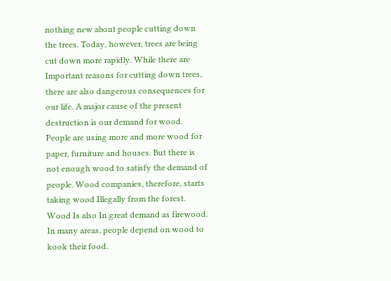nothing new about people cutting down the trees. Today, however, trees are being cut down more rapidly. While there are Important reasons for cutting down trees, there are also dangerous consequences for our life. A major cause of the present destruction is our demand for wood. People are using more and more wood for paper, furniture and houses. But there is not enough wood to satisfy the demand of people. Wood companies, therefore, starts taking wood Illegally from the forest. Wood Is also In great demand as firewood. In many areas, people depend on wood to kook their food.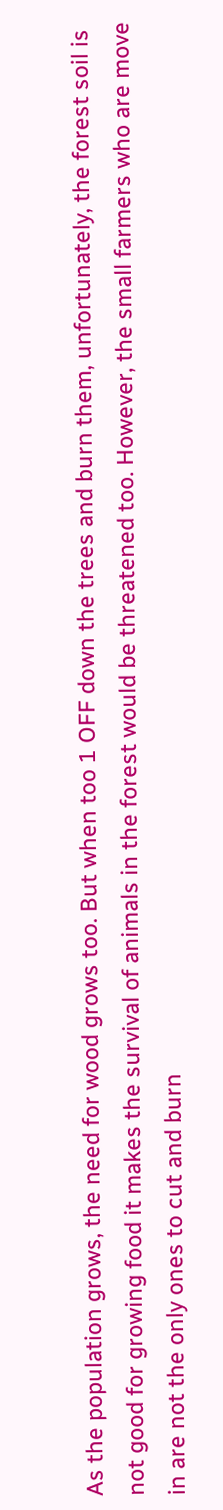As the population grows, the need for wood grows too. But when too 1 OFF down the trees and burn them, unfortunately, the forest soil is not good for growing food it makes the survival of animals in the forest would be threatened too. However, the small farmers who are move in are not the only ones to cut and burn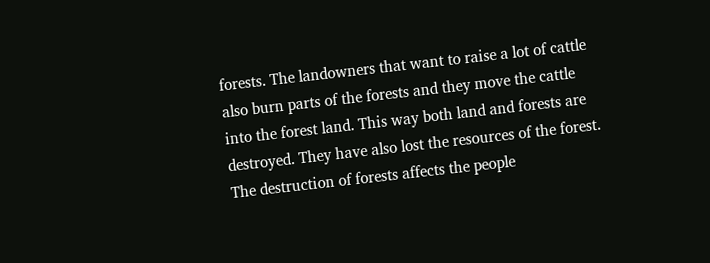forests. The landowners that want to raise a lot of cattle also burn parts of the forests and they move the cattle into the forest land. This way both land and forests are destroyed. They have also lost the resources of the forest. The destruction of forests affects the people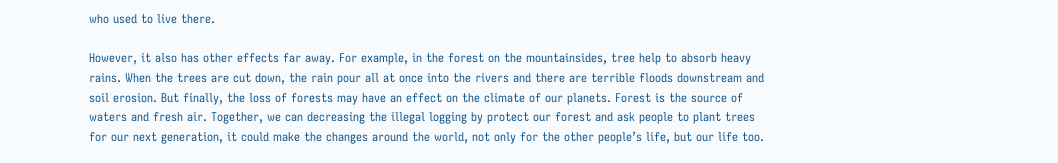who used to live there.

However, it also has other effects far away. For example, in the forest on the mountainsides, tree help to absorb heavy rains. When the trees are cut down, the rain pour all at once into the rivers and there are terrible floods downstream and soil erosion. But finally, the loss of forests may have an effect on the climate of our planets. Forest is the source of waters and fresh air. Together, we can decreasing the illegal logging by protect our forest and ask people to plant trees for our next generation, it could make the changes around the world, not only for the other people’s life, but our life too.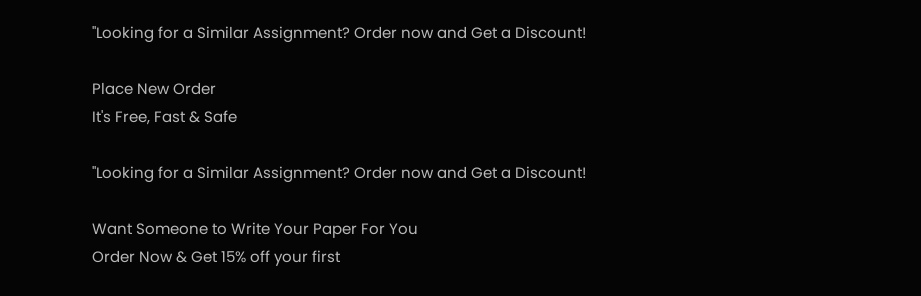"Looking for a Similar Assignment? Order now and Get a Discount!

Place New Order
It's Free, Fast & Safe

"Looking for a Similar Assignment? Order now and Get a Discount!

Want Someone to Write Your Paper For You
Order Now & Get 15% off your first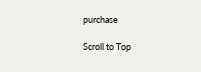purchase

Scroll to Top